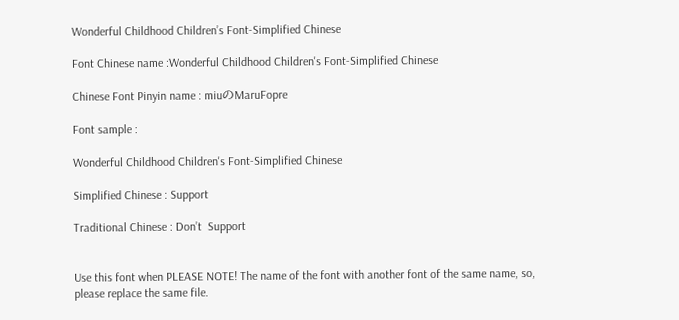Wonderful Childhood Children’s Font-Simplified Chinese

Font Chinese name :Wonderful Childhood Children's Font-Simplified Chinese

Chinese Font Pinyin name : miuのMaruFopre

Font sample :

Wonderful Childhood Children's Font-Simplified Chinese

Simplified Chinese : Support

Traditional Chinese : Don’t  Support


Use this font when PLEASE NOTE! The name of the font with another font of the same name, so, please replace the same file.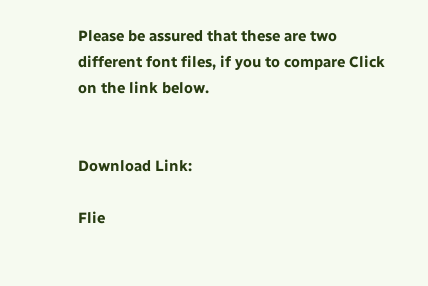Please be assured that these are two different font files, if you to compare Click on the link below.


Download Link:

Flie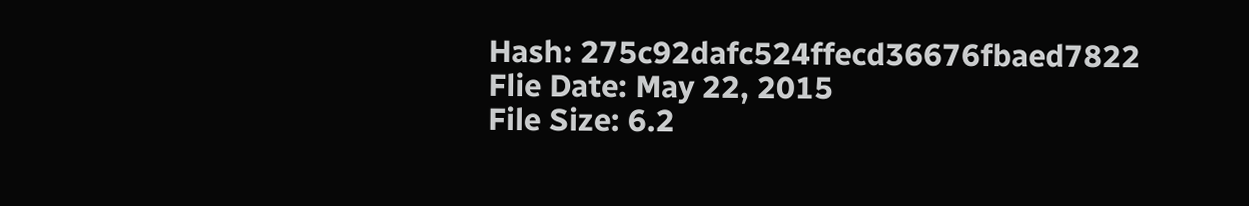Hash: 275c92dafc524ffecd36676fbaed7822
Flie Date: May 22, 2015
File Size: 6.2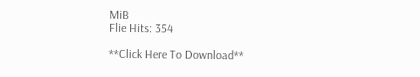MiB
Flie Hits: 354

**Click Here To Download**